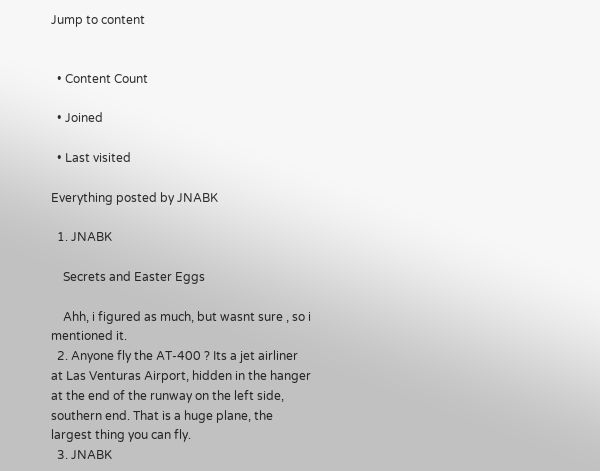Jump to content


  • Content Count

  • Joined

  • Last visited

Everything posted by JNABK

  1. JNABK

    Secrets and Easter Eggs

    Ahh, i figured as much, but wasnt sure , so i mentioned it.
  2. Anyone fly the AT-400 ? Its a jet airliner at Las Venturas Airport, hidden in the hanger at the end of the runway on the left side, southern end. That is a huge plane, the largest thing you can fly.
  3. JNABK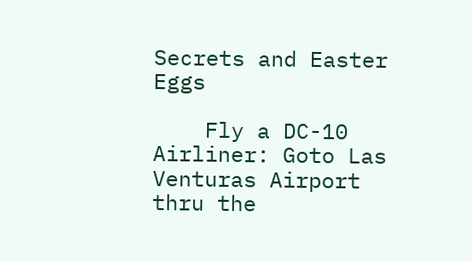Secrets and Easter Eggs

    Fly a DC-10 Airliner: Goto Las Venturas Airport thru the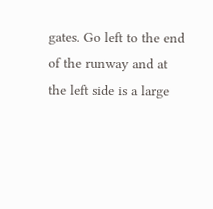gates. Go left to the end of the runway and at the left side is a large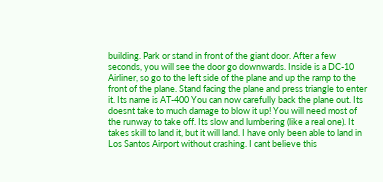building. Park or stand in front of the giant door. After a few seconds, you will see the door go downwards. Inside is a DC-10 Airliner, so go to the left side of the plane and up the ramp to the front of the plane. Stand facing the plane and press triangle to enter it. Its name is AT-400 You can now carefully back the plane out. Its doesnt take to much damage to blow it up! You will need most of the runway to take off. Its slow and lumbering (like a real one). It takes skill to land it, but it will land. I have only been able to land in Los Santos Airport without crashing. I cant believe this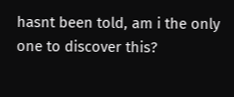hasnt been told, am i the only one to discover this?